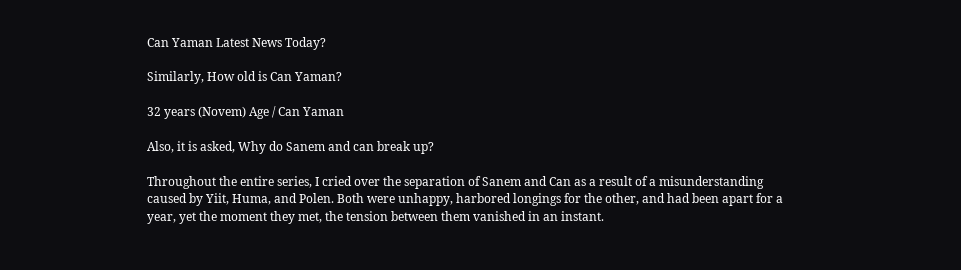Can Yaman Latest News Today?

Similarly, How old is Can Yaman?

32 years (Novem) Age / Can Yaman

Also, it is asked, Why do Sanem and can break up?

Throughout the entire series, I cried over the separation of Sanem and Can as a result of a misunderstanding caused by Yiit, Huma, and Polen. Both were unhappy, harbored longings for the other, and had been apart for a year, yet the moment they met, the tension between them vanished in an instant.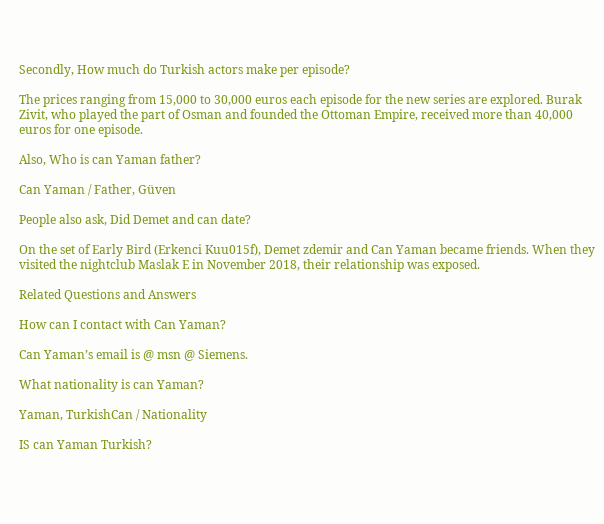Secondly, How much do Turkish actors make per episode?

The prices ranging from 15,000 to 30,000 euros each episode for the new series are explored. Burak Zivit, who played the part of Osman and founded the Ottoman Empire, received more than 40,000 euros for one episode.

Also, Who is can Yaman father?

Can Yaman / Father, Güven

People also ask, Did Demet and can date?

On the set of Early Bird (Erkenci Kuu015f), Demet zdemir and Can Yaman became friends. When they visited the nightclub Maslak E in November 2018, their relationship was exposed.

Related Questions and Answers

How can I contact with Can Yaman?

Can Yaman’s email is @ msn @ Siemens.

What nationality is can Yaman?

Yaman, TurkishCan / Nationality

IS can Yaman Turkish?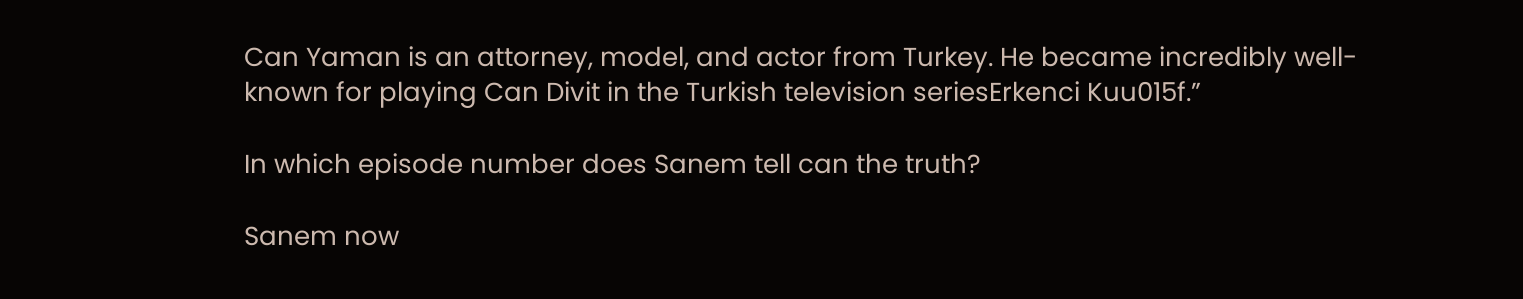Can Yaman is an attorney, model, and actor from Turkey. He became incredibly well-known for playing Can Divit in the Turkish television seriesErkenci Kuu015f.”

In which episode number does Sanem tell can the truth?

Sanem now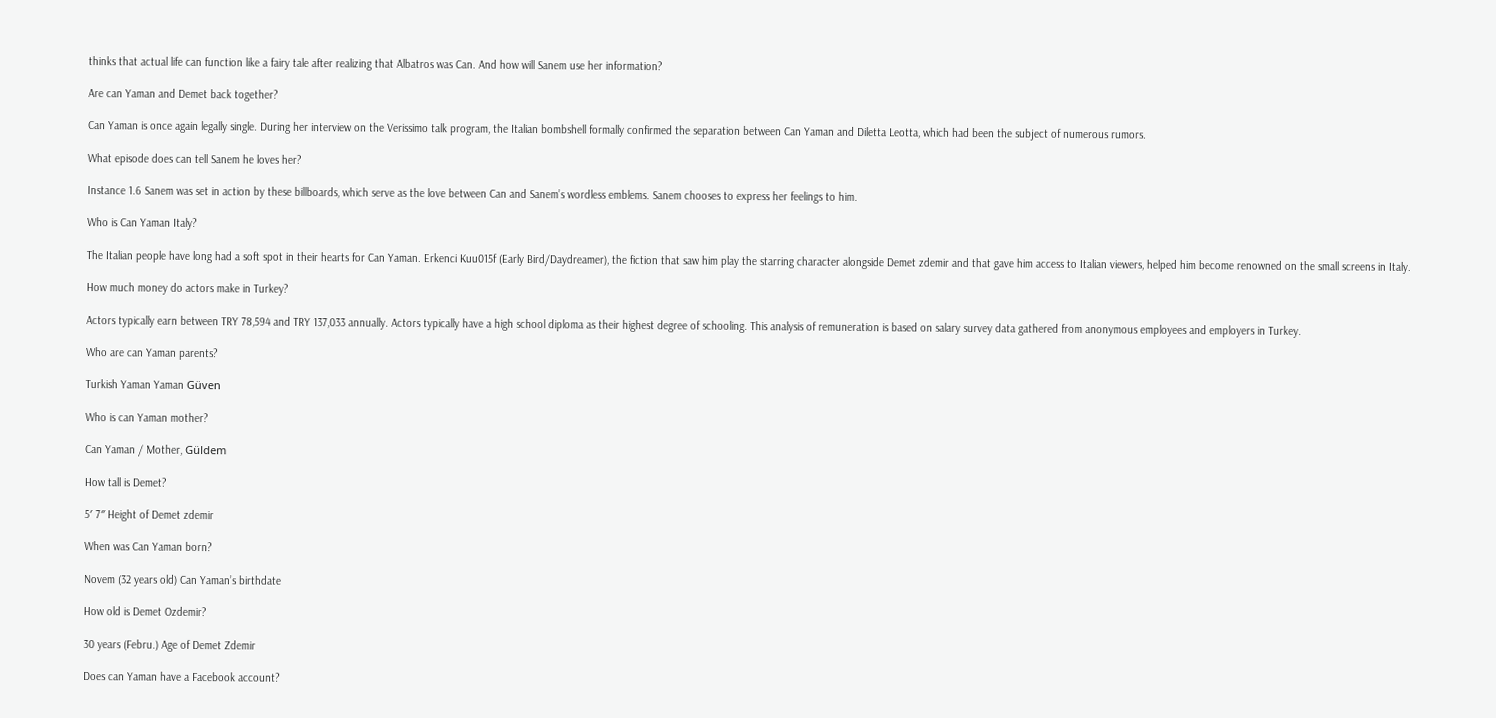thinks that actual life can function like a fairy tale after realizing that Albatros was Can. And how will Sanem use her information?

Are can Yaman and Demet back together?

Can Yaman is once again legally single. During her interview on the Verissimo talk program, the Italian bombshell formally confirmed the separation between Can Yaman and Diletta Leotta, which had been the subject of numerous rumors.

What episode does can tell Sanem he loves her?

Instance 1.6 Sanem was set in action by these billboards, which serve as the love between Can and Sanem’s wordless emblems. Sanem chooses to express her feelings to him.

Who is Can Yaman Italy?

The Italian people have long had a soft spot in their hearts for Can Yaman. Erkenci Kuu015f (Early Bird/Daydreamer), the fiction that saw him play the starring character alongside Demet zdemir and that gave him access to Italian viewers, helped him become renowned on the small screens in Italy.

How much money do actors make in Turkey?

Actors typically earn between TRY 78,594 and TRY 137,033 annually. Actors typically have a high school diploma as their highest degree of schooling. This analysis of remuneration is based on salary survey data gathered from anonymous employees and employers in Turkey.

Who are can Yaman parents?

Turkish Yaman Yaman Güven

Who is can Yaman mother?

Can Yaman / Mother, Güldem

How tall is Demet?

5′ 7″ Height of Demet zdemir

When was Can Yaman born?

Novem (32 years old) Can Yaman’s birthdate

How old is Demet Ozdemir?

30 years (Febru.) Age of Demet Zdemir

Does can Yaman have a Facebook account?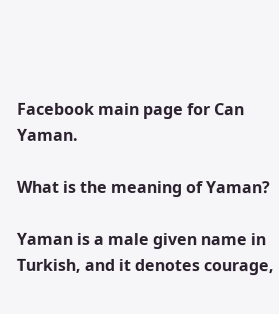Facebook main page for Can Yaman.

What is the meaning of Yaman?

Yaman is a male given name in Turkish, and it denotes courage,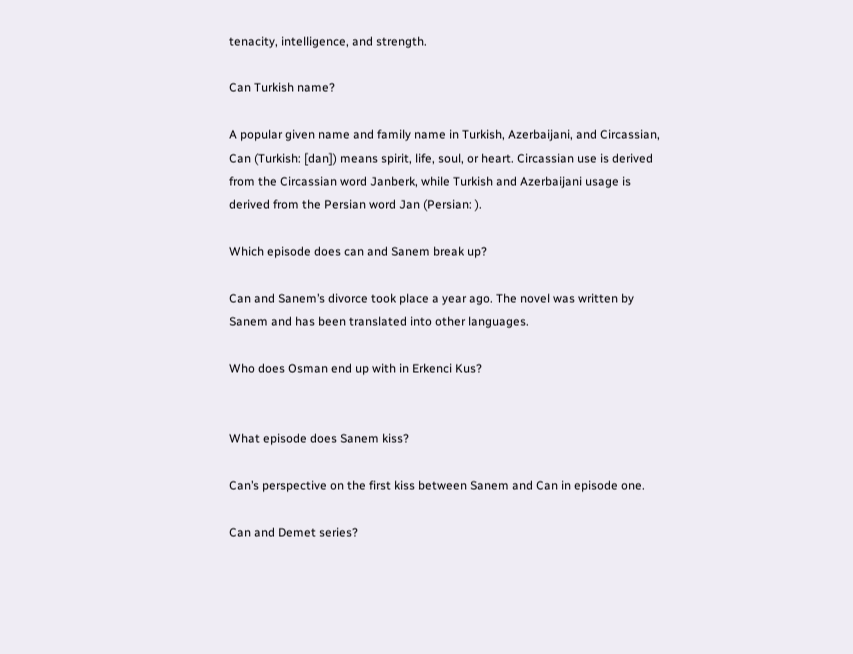tenacity, intelligence, and strength.

Can Turkish name?

A popular given name and family name in Turkish, Azerbaijani, and Circassian, Can (Turkish: [dan]) means spirit, life, soul, or heart. Circassian use is derived from the Circassian word Janberk, while Turkish and Azerbaijani usage is derived from the Persian word Jan (Persian: ).

Which episode does can and Sanem break up?

Can and Sanem’s divorce took place a year ago. The novel was written by Sanem and has been translated into other languages.

Who does Osman end up with in Erkenci Kus?


What episode does Sanem kiss?

Can’s perspective on the first kiss between Sanem and Can in episode one.

Can and Demet series?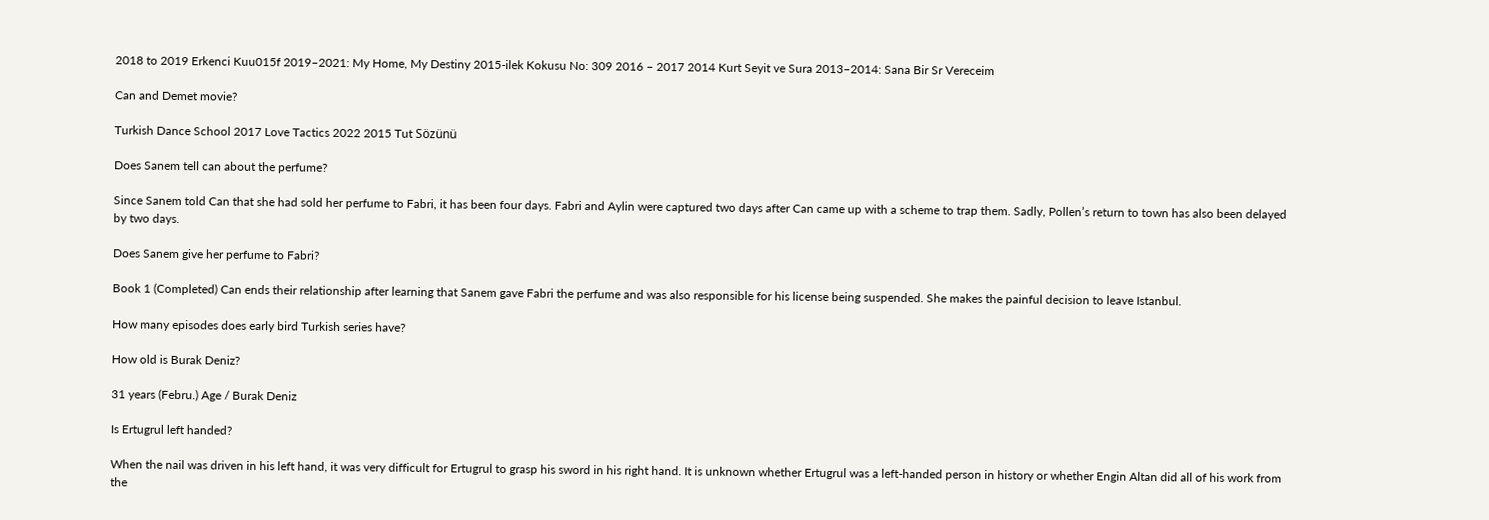2018 to 2019 Erkenci Kuu015f 2019–2021: My Home, My Destiny 2015-ilek Kokusu No: 309 2016 – 2017 2014 Kurt Seyit ve Sura 2013–2014: Sana Bir Sr Vereceim

Can and Demet movie?

Turkish Dance School 2017 Love Tactics 2022 2015 Tut Sözünü

Does Sanem tell can about the perfume?

Since Sanem told Can that she had sold her perfume to Fabri, it has been four days. Fabri and Aylin were captured two days after Can came up with a scheme to trap them. Sadly, Pollen’s return to town has also been delayed by two days.

Does Sanem give her perfume to Fabri?

Book 1 (Completed) Can ends their relationship after learning that Sanem gave Fabri the perfume and was also responsible for his license being suspended. She makes the painful decision to leave Istanbul.

How many episodes does early bird Turkish series have?

How old is Burak Deniz?

31 years (Febru.) Age / Burak Deniz

Is Ertugrul left handed?

When the nail was driven in his left hand, it was very difficult for Ertugrul to grasp his sword in his right hand. It is unknown whether Ertugrul was a left-handed person in history or whether Engin Altan did all of his work from the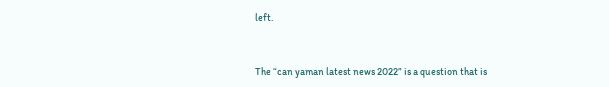left.


The “can yaman latest news 2022” is a question that is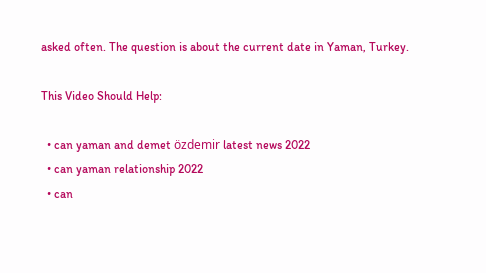asked often. The question is about the current date in Yaman, Turkey.

This Video Should Help:

  • can yaman and demet özdemir latest news 2022
  • can yaman relationship 2022
  • can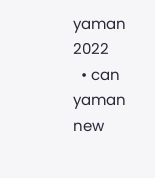yaman 2022
  • can yaman new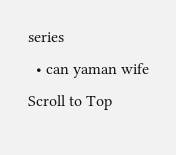series
  • can yaman wife
Scroll to Top